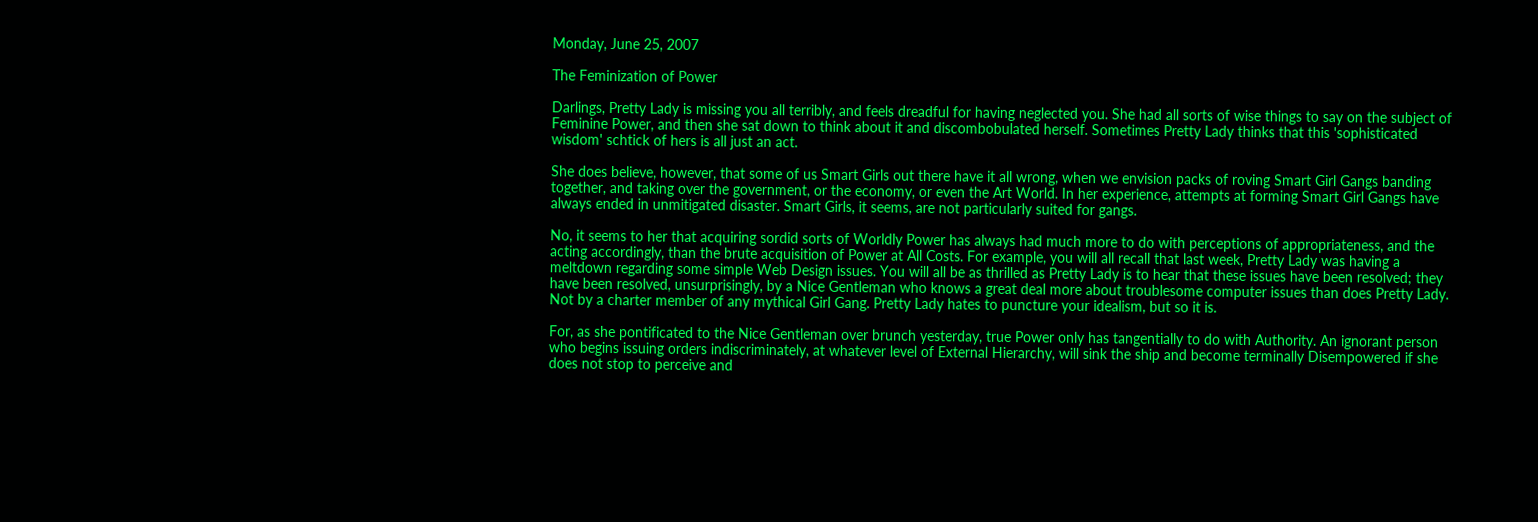Monday, June 25, 2007

The Feminization of Power

Darlings, Pretty Lady is missing you all terribly, and feels dreadful for having neglected you. She had all sorts of wise things to say on the subject of Feminine Power, and then she sat down to think about it and discombobulated herself. Sometimes Pretty Lady thinks that this 'sophisticated wisdom' schtick of hers is all just an act.

She does believe, however, that some of us Smart Girls out there have it all wrong, when we envision packs of roving Smart Girl Gangs banding together, and taking over the government, or the economy, or even the Art World. In her experience, attempts at forming Smart Girl Gangs have always ended in unmitigated disaster. Smart Girls, it seems, are not particularly suited for gangs.

No, it seems to her that acquiring sordid sorts of Worldly Power has always had much more to do with perceptions of appropriateness, and the acting accordingly, than the brute acquisition of Power at All Costs. For example, you will all recall that last week, Pretty Lady was having a meltdown regarding some simple Web Design issues. You will all be as thrilled as Pretty Lady is to hear that these issues have been resolved; they have been resolved, unsurprisingly, by a Nice Gentleman who knows a great deal more about troublesome computer issues than does Pretty Lady. Not by a charter member of any mythical Girl Gang. Pretty Lady hates to puncture your idealism, but so it is.

For, as she pontificated to the Nice Gentleman over brunch yesterday, true Power only has tangentially to do with Authority. An ignorant person who begins issuing orders indiscriminately, at whatever level of External Hierarchy, will sink the ship and become terminally Disempowered if she does not stop to perceive and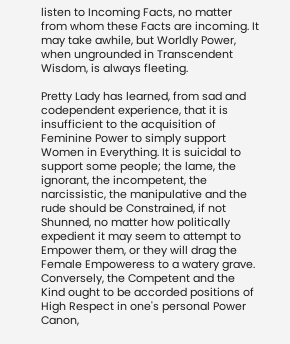listen to Incoming Facts, no matter from whom these Facts are incoming. It may take awhile, but Worldly Power, when ungrounded in Transcendent Wisdom, is always fleeting.

Pretty Lady has learned, from sad and codependent experience, that it is insufficient to the acquisition of Feminine Power to simply support Women in Everything. It is suicidal to support some people; the lame, the ignorant, the incompetent, the narcissistic, the manipulative and the rude should be Constrained, if not Shunned, no matter how politically expedient it may seem to attempt to Empower them, or they will drag the Female Empoweress to a watery grave. Conversely, the Competent and the Kind ought to be accorded positions of High Respect in one's personal Power Canon,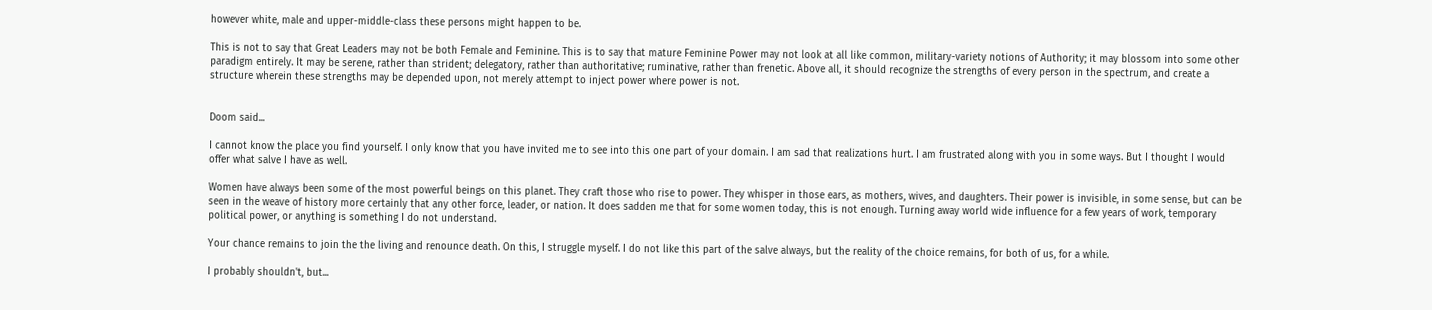however white, male and upper-middle-class these persons might happen to be.

This is not to say that Great Leaders may not be both Female and Feminine. This is to say that mature Feminine Power may not look at all like common, military-variety notions of Authority; it may blossom into some other paradigm entirely. It may be serene, rather than strident; delegatory, rather than authoritative; ruminative, rather than frenetic. Above all, it should recognize the strengths of every person in the spectrum, and create a structure wherein these strengths may be depended upon, not merely attempt to inject power where power is not.


Doom said...

I cannot know the place you find yourself. I only know that you have invited me to see into this one part of your domain. I am sad that realizations hurt. I am frustrated along with you in some ways. But I thought I would offer what salve I have as well.

Women have always been some of the most powerful beings on this planet. They craft those who rise to power. They whisper in those ears, as mothers, wives, and daughters. Their power is invisible, in some sense, but can be seen in the weave of history more certainly that any other force, leader, or nation. It does sadden me that for some women today, this is not enough. Turning away world wide influence for a few years of work, temporary political power, or anything is something I do not understand.

Your chance remains to join the the living and renounce death. On this, I struggle myself. I do not like this part of the salve always, but the reality of the choice remains, for both of us, for a while.

I probably shouldn't, but...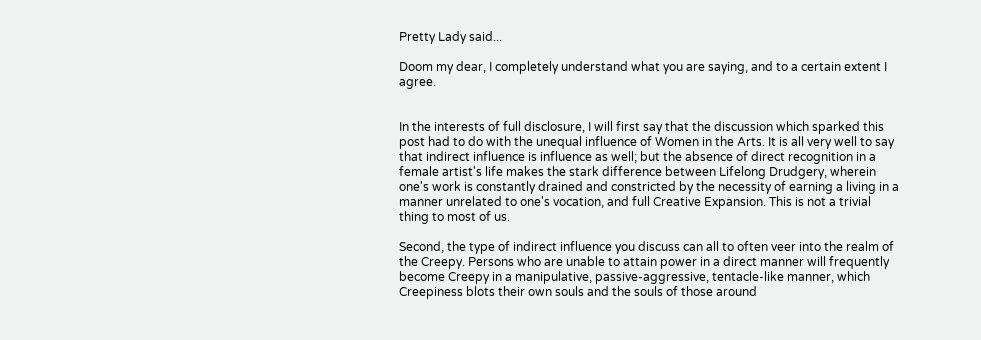Pretty Lady said...

Doom my dear, I completely understand what you are saying, and to a certain extent I agree.


In the interests of full disclosure, I will first say that the discussion which sparked this post had to do with the unequal influence of Women in the Arts. It is all very well to say that indirect influence is influence as well; but the absence of direct recognition in a female artist's life makes the stark difference between Lifelong Drudgery, wherein one's work is constantly drained and constricted by the necessity of earning a living in a manner unrelated to one's vocation, and full Creative Expansion. This is not a trivial thing to most of us.

Second, the type of indirect influence you discuss can all to often veer into the realm of the Creepy. Persons who are unable to attain power in a direct manner will frequently become Creepy in a manipulative, passive-aggressive, tentacle-like manner, which Creepiness blots their own souls and the souls of those around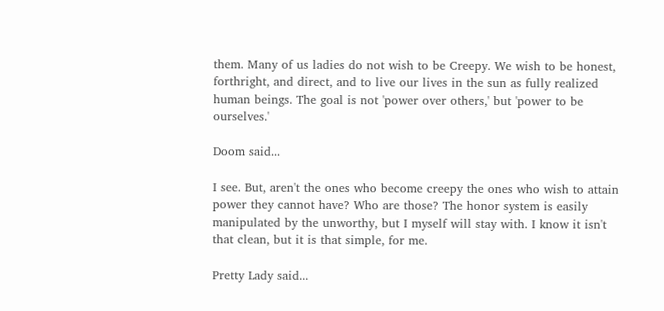them. Many of us ladies do not wish to be Creepy. We wish to be honest, forthright, and direct, and to live our lives in the sun as fully realized human beings. The goal is not 'power over others,' but 'power to be ourselves.'

Doom said...

I see. But, aren't the ones who become creepy the ones who wish to attain power they cannot have? Who are those? The honor system is easily manipulated by the unworthy, but I myself will stay with. I know it isn't that clean, but it is that simple, for me.

Pretty Lady said...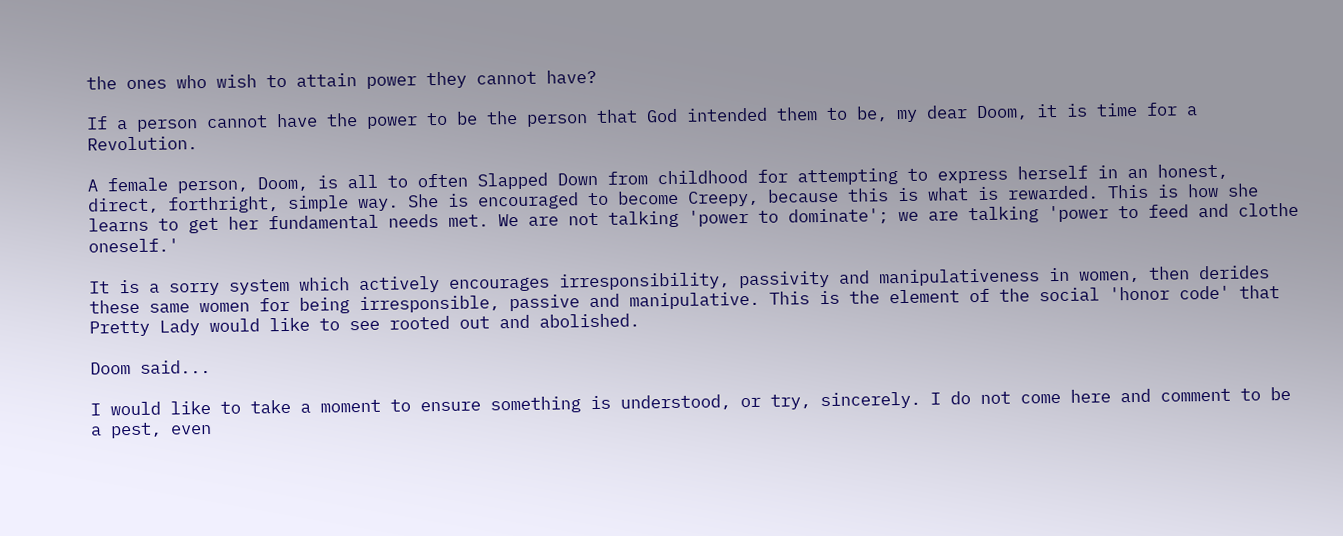the ones who wish to attain power they cannot have?

If a person cannot have the power to be the person that God intended them to be, my dear Doom, it is time for a Revolution.

A female person, Doom, is all to often Slapped Down from childhood for attempting to express herself in an honest, direct, forthright, simple way. She is encouraged to become Creepy, because this is what is rewarded. This is how she learns to get her fundamental needs met. We are not talking 'power to dominate'; we are talking 'power to feed and clothe oneself.'

It is a sorry system which actively encourages irresponsibility, passivity and manipulativeness in women, then derides these same women for being irresponsible, passive and manipulative. This is the element of the social 'honor code' that Pretty Lady would like to see rooted out and abolished.

Doom said...

I would like to take a moment to ensure something is understood, or try, sincerely. I do not come here and comment to be a pest, even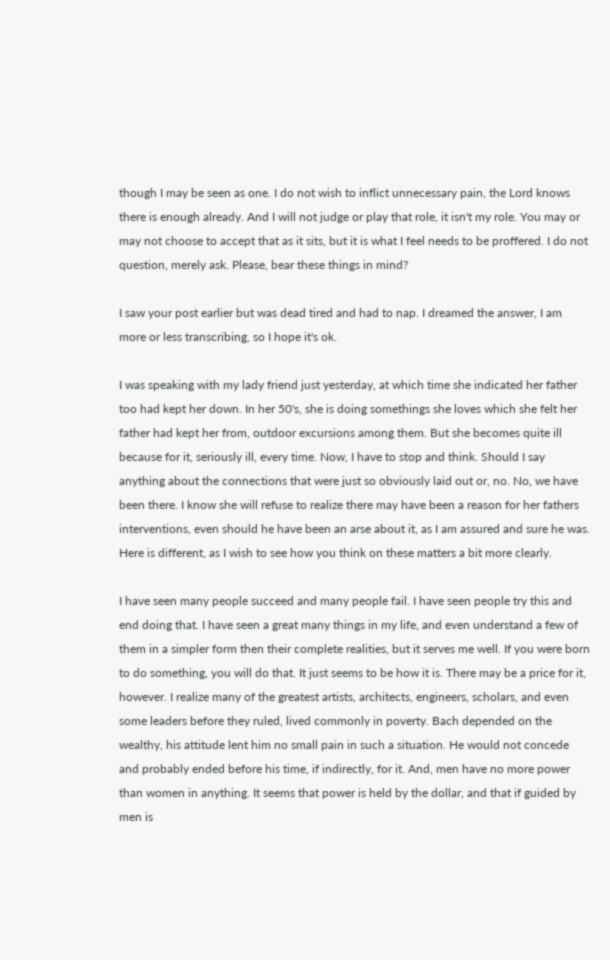though I may be seen as one. I do not wish to inflict unnecessary pain, the Lord knows there is enough already. And I will not judge or play that role, it isn't my role. You may or may not choose to accept that as it sits, but it is what I feel needs to be proffered. I do not question, merely ask. Please, bear these things in mind?

I saw your post earlier but was dead tired and had to nap. I dreamed the answer, I am more or less transcribing, so I hope it's ok.

I was speaking with my lady friend just yesterday, at which time she indicated her father too had kept her down. In her 50's, she is doing somethings she loves which she felt her father had kept her from, outdoor excursions among them. But she becomes quite ill because for it, seriously ill, every time. Now, I have to stop and think. Should I say anything about the connections that were just so obviously laid out or, no. No, we have been there. I know she will refuse to realize there may have been a reason for her fathers interventions, even should he have been an arse about it, as I am assured and sure he was. Here is different, as I wish to see how you think on these matters a bit more clearly.

I have seen many people succeed and many people fail. I have seen people try this and end doing that. I have seen a great many things in my life, and even understand a few of them in a simpler form then their complete realities, but it serves me well. If you were born to do something, you will do that. It just seems to be how it is. There may be a price for it, however. I realize many of the greatest artists, architects, engineers, scholars, and even some leaders before they ruled, lived commonly in poverty. Bach depended on the wealthy, his attitude lent him no small pain in such a situation. He would not concede and probably ended before his time, if indirectly, for it. And, men have no more power than women in anything. It seems that power is held by the dollar, and that if guided by men is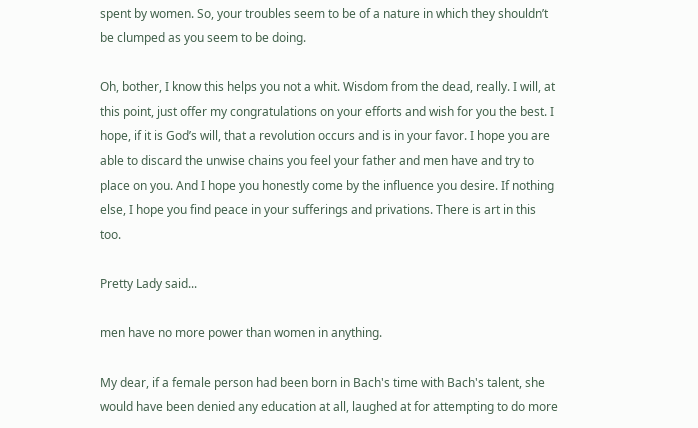spent by women. So, your troubles seem to be of a nature in which they shouldn’t be clumped as you seem to be doing.

Oh, bother, I know this helps you not a whit. Wisdom from the dead, really. I will, at this point, just offer my congratulations on your efforts and wish for you the best. I hope, if it is God’s will, that a revolution occurs and is in your favor. I hope you are able to discard the unwise chains you feel your father and men have and try to place on you. And I hope you honestly come by the influence you desire. If nothing else, I hope you find peace in your sufferings and privations. There is art in this too.

Pretty Lady said...

men have no more power than women in anything.

My dear, if a female person had been born in Bach's time with Bach's talent, she would have been denied any education at all, laughed at for attempting to do more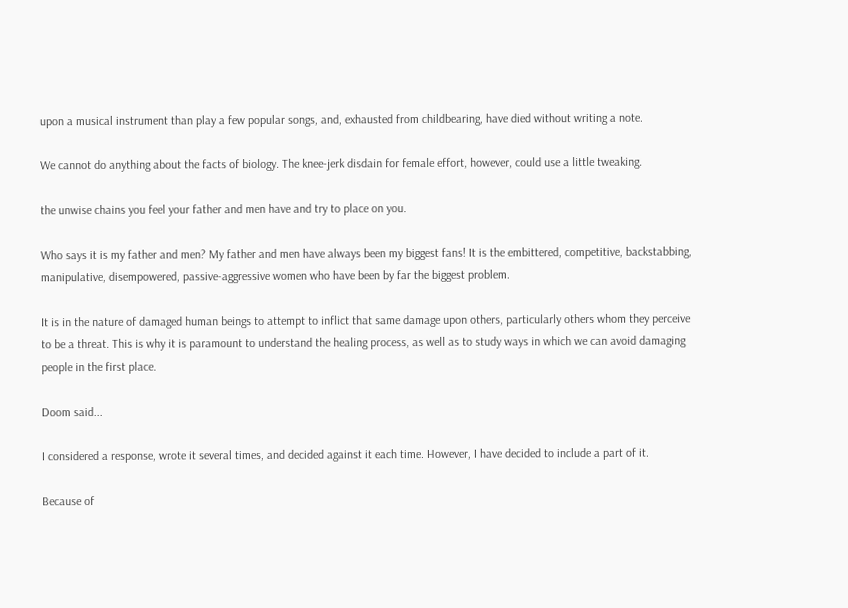upon a musical instrument than play a few popular songs, and, exhausted from childbearing, have died without writing a note.

We cannot do anything about the facts of biology. The knee-jerk disdain for female effort, however, could use a little tweaking.

the unwise chains you feel your father and men have and try to place on you.

Who says it is my father and men? My father and men have always been my biggest fans! It is the embittered, competitive, backstabbing, manipulative, disempowered, passive-aggressive women who have been by far the biggest problem.

It is in the nature of damaged human beings to attempt to inflict that same damage upon others, particularly others whom they perceive to be a threat. This is why it is paramount to understand the healing process, as well as to study ways in which we can avoid damaging people in the first place.

Doom said...

I considered a response, wrote it several times, and decided against it each time. However, I have decided to include a part of it.

Because of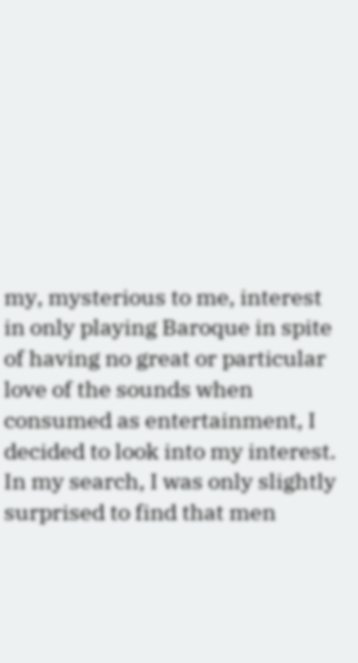my, mysterious to me, interest in only playing Baroque in spite of having no great or particular love of the sounds when consumed as entertainment, I decided to look into my interest. In my search, I was only slightly surprised to find that men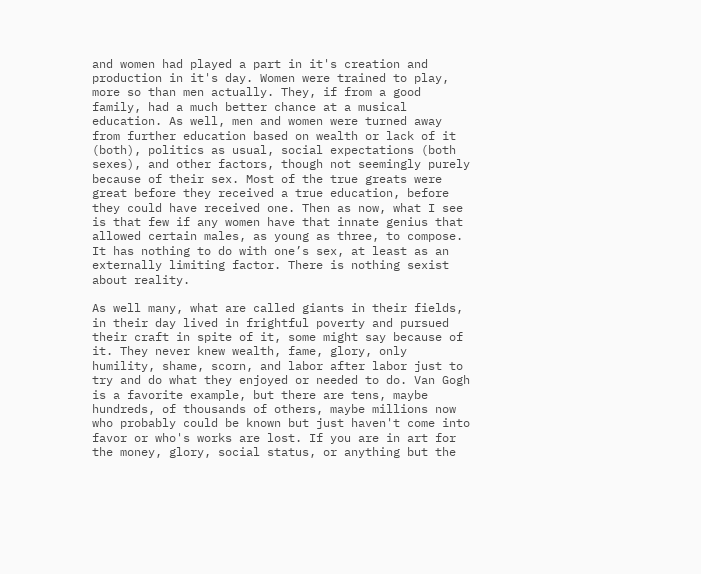and women had played a part in it's creation and production in it's day. Women were trained to play, more so than men actually. They, if from a good family, had a much better chance at a musical education. As well, men and women were turned away from further education based on wealth or lack of it (both), politics as usual, social expectations (both sexes), and other factors, though not seemingly purely because of their sex. Most of the true greats were great before they received a true education, before they could have received one. Then as now, what I see is that few if any women have that innate genius that allowed certain males, as young as three, to compose. It has nothing to do with one’s sex, at least as an externally limiting factor. There is nothing sexist about reality.

As well many, what are called giants in their fields, in their day lived in frightful poverty and pursued their craft in spite of it, some might say because of it. They never knew wealth, fame, glory, only humility, shame, scorn, and labor after labor just to try and do what they enjoyed or needed to do. Van Gogh is a favorite example, but there are tens, maybe hundreds, of thousands of others, maybe millions now who probably could be known but just haven't come into favor or who's works are lost. If you are in art for the money, glory, social status, or anything but the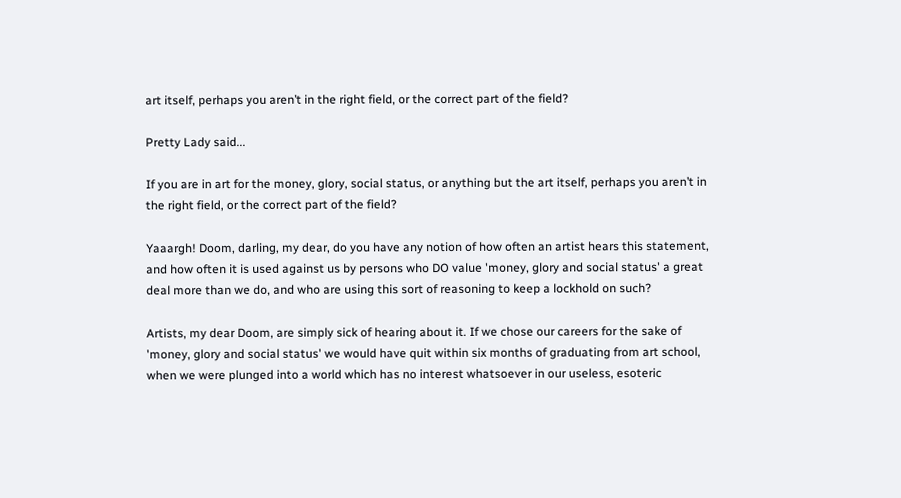art itself, perhaps you aren’t in the right field, or the correct part of the field?

Pretty Lady said...

If you are in art for the money, glory, social status, or anything but the art itself, perhaps you aren’t in the right field, or the correct part of the field?

Yaaargh! Doom, darling, my dear, do you have any notion of how often an artist hears this statement, and how often it is used against us by persons who DO value 'money, glory and social status' a great deal more than we do, and who are using this sort of reasoning to keep a lockhold on such?

Artists, my dear Doom, are simply sick of hearing about it. If we chose our careers for the sake of 'money, glory and social status' we would have quit within six months of graduating from art school, when we were plunged into a world which has no interest whatsoever in our useless, esoteric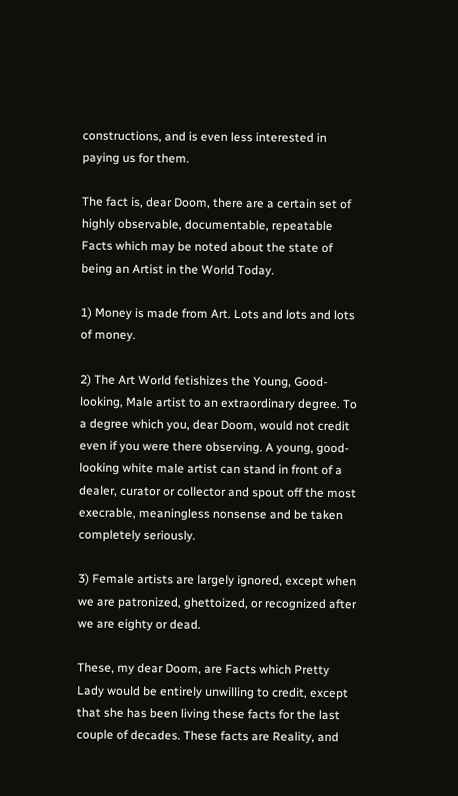constructions, and is even less interested in paying us for them.

The fact is, dear Doom, there are a certain set of highly observable, documentable, repeatable Facts which may be noted about the state of being an Artist in the World Today.

1) Money is made from Art. Lots and lots and lots of money.

2) The Art World fetishizes the Young, Good-looking, Male artist to an extraordinary degree. To a degree which you, dear Doom, would not credit even if you were there observing. A young, good-looking white male artist can stand in front of a dealer, curator or collector and spout off the most execrable, meaningless nonsense and be taken completely seriously.

3) Female artists are largely ignored, except when we are patronized, ghettoized, or recognized after we are eighty or dead.

These, my dear Doom, are Facts which Pretty Lady would be entirely unwilling to credit, except that she has been living these facts for the last couple of decades. These facts are Reality, and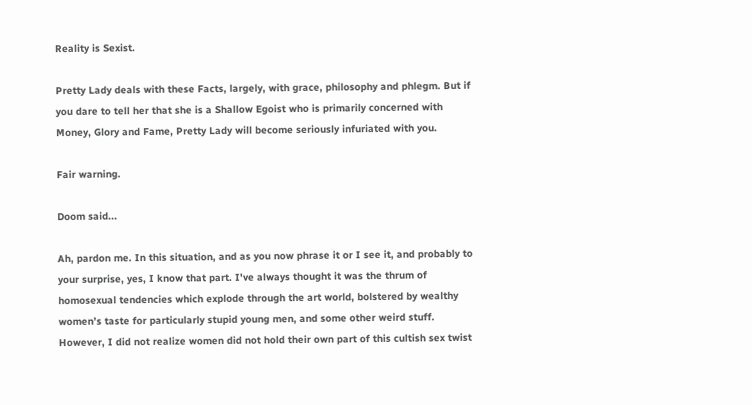Reality is Sexist.

Pretty Lady deals with these Facts, largely, with grace, philosophy and phlegm. But if you dare to tell her that she is a Shallow Egoist who is primarily concerned with Money, Glory and Fame, Pretty Lady will become seriously infuriated with you.

Fair warning.

Doom said...

Ah, pardon me. In this situation, and as you now phrase it or I see it, and probably to your surprise, yes, I know that part. I've always thought it was the thrum of homosexual tendencies which explode through the art world, bolstered by wealthy women’s taste for particularly stupid young men, and some other weird stuff. However, I did not realize women did not hold their own part of this cultish sex twist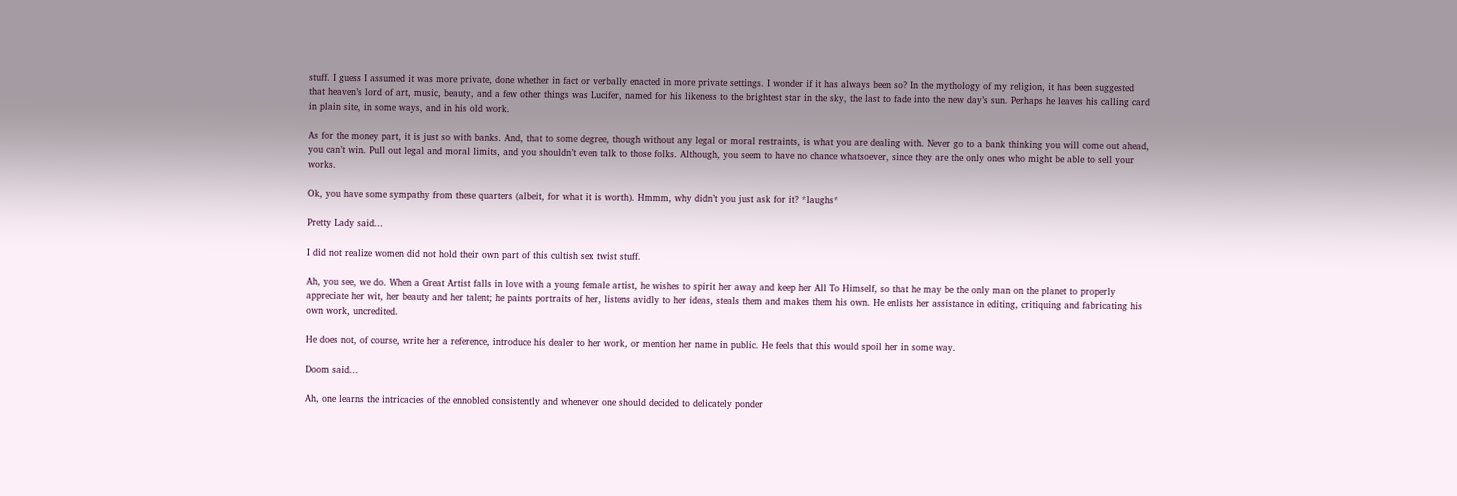stuff. I guess I assumed it was more private, done whether in fact or verbally enacted in more private settings. I wonder if it has always been so? In the mythology of my religion, it has been suggested that heaven’s lord of art, music, beauty, and a few other things was Lucifer, named for his likeness to the brightest star in the sky, the last to fade into the new day’s sun. Perhaps he leaves his calling card in plain site, in some ways, and in his old work.

As for the money part, it is just so with banks. And, that to some degree, though without any legal or moral restraints, is what you are dealing with. Never go to a bank thinking you will come out ahead, you can’t win. Pull out legal and moral limits, and you shouldn’t even talk to those folks. Although, you seem to have no chance whatsoever, since they are the only ones who might be able to sell your works.

Ok, you have some sympathy from these quarters (albeit, for what it is worth). Hmmm, why didn’t you just ask for it? *laughs*

Pretty Lady said...

I did not realize women did not hold their own part of this cultish sex twist stuff.

Ah, you see, we do. When a Great Artist falls in love with a young female artist, he wishes to spirit her away and keep her All To Himself, so that he may be the only man on the planet to properly appreciate her wit, her beauty and her talent; he paints portraits of her, listens avidly to her ideas, steals them and makes them his own. He enlists her assistance in editing, critiquing and fabricating his own work, uncredited.

He does not, of course, write her a reference, introduce his dealer to her work, or mention her name in public. He feels that this would spoil her in some way.

Doom said...

Ah, one learns the intricacies of the ennobled consistently and whenever one should decided to delicately ponder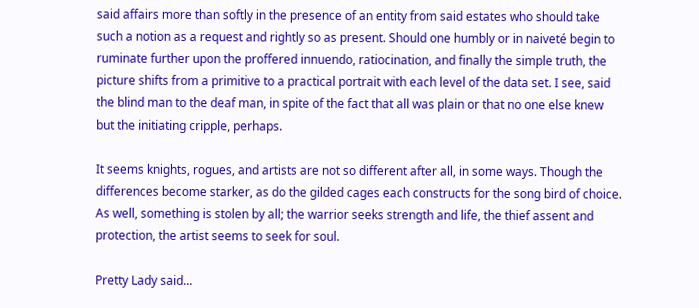said affairs more than softly in the presence of an entity from said estates who should take such a notion as a request and rightly so as present. Should one humbly or in naiveté begin to ruminate further upon the proffered innuendo, ratiocination, and finally the simple truth, the picture shifts from a primitive to a practical portrait with each level of the data set. I see, said the blind man to the deaf man, in spite of the fact that all was plain or that no one else knew but the initiating cripple, perhaps.

It seems knights, rogues, and artists are not so different after all, in some ways. Though the differences become starker, as do the gilded cages each constructs for the song bird of choice. As well, something is stolen by all; the warrior seeks strength and life, the thief assent and protection, the artist seems to seek for soul.

Pretty Lady said...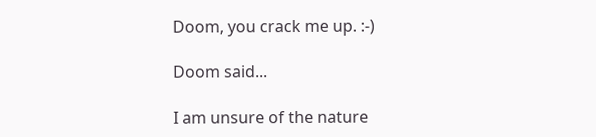Doom, you crack me up. :-)

Doom said...

I am unsure of the nature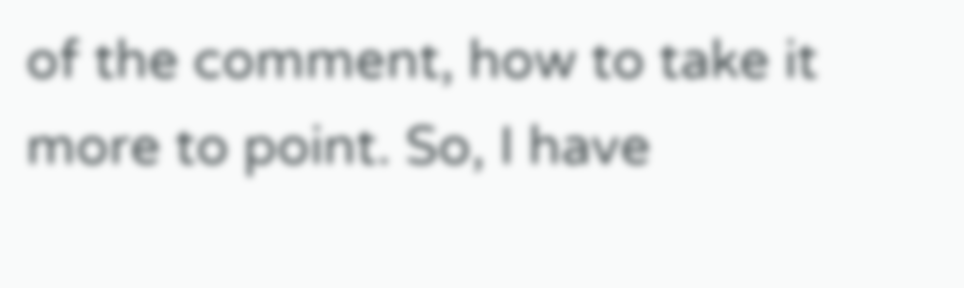of the comment, how to take it more to point. So, I have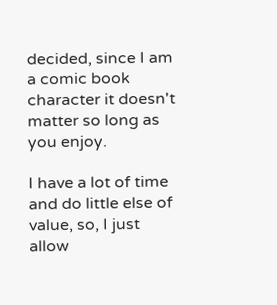decided, since I am a comic book character it doesn't matter so long as you enjoy.

I have a lot of time and do little else of value, so, I just allow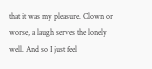that it was my pleasure. Clown or worse, a laugh serves the lonely well. And so I just feel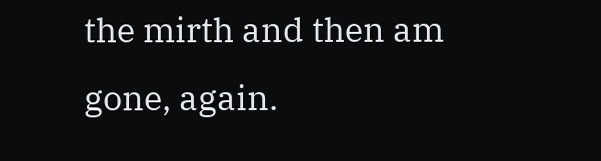the mirth and then am gone, again.